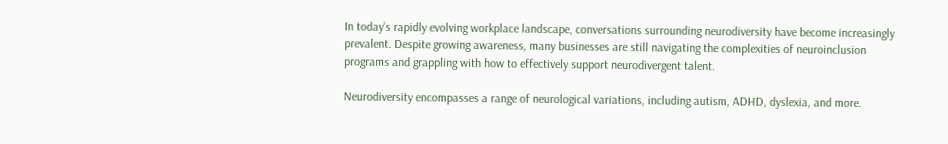In today’s rapidly evolving workplace landscape, conversations surrounding neurodiversity have become increasingly prevalent. Despite growing awareness, many businesses are still navigating the complexities of neuroinclusion programs and grappling with how to effectively support neurodivergent talent.

Neurodiversity encompasses a range of neurological variations, including autism, ADHD, dyslexia, and more.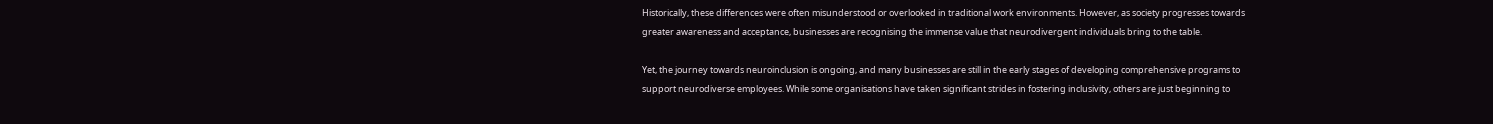Historically, these differences were often misunderstood or overlooked in traditional work environments. However, as society progresses towards greater awareness and acceptance, businesses are recognising the immense value that neurodivergent individuals bring to the table.

Yet, the journey towards neuroinclusion is ongoing, and many businesses are still in the early stages of developing comprehensive programs to support neurodiverse employees. While some organisations have taken significant strides in fostering inclusivity, others are just beginning to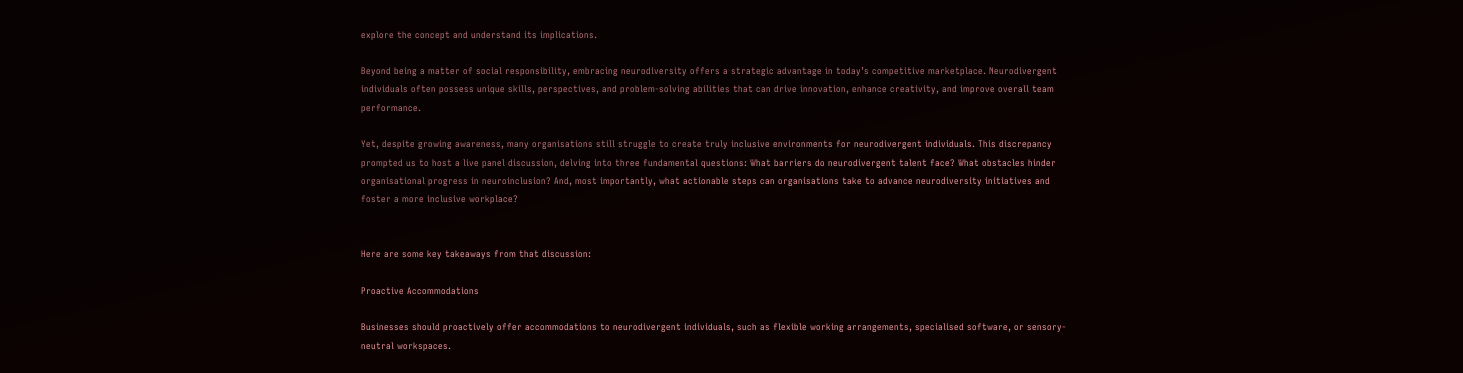explore the concept and understand its implications.

Beyond being a matter of social responsibility, embracing neurodiversity offers a strategic advantage in today’s competitive marketplace. Neurodivergent individuals often possess unique skills, perspectives, and problem-solving abilities that can drive innovation, enhance creativity, and improve overall team performance.

Yet, despite growing awareness, many organisations still struggle to create truly inclusive environments for neurodivergent individuals. This discrepancy prompted us to host a live panel discussion, delving into three fundamental questions: What barriers do neurodivergent talent face? What obstacles hinder organisational progress in neuroinclusion? And, most importantly, what actionable steps can organisations take to advance neurodiversity initiatives and foster a more inclusive workplace?


Here are some key takeaways from that discussion:

Proactive Accommodations

Businesses should proactively offer accommodations to neurodivergent individuals, such as flexible working arrangements, specialised software, or sensory-neutral workspaces.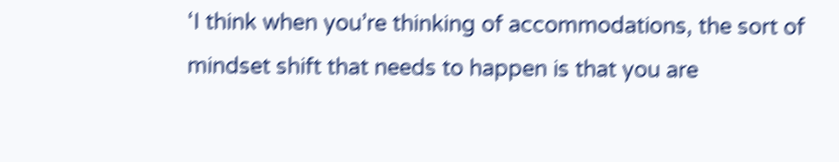‘I think when you’re thinking of accommodations, the sort of mindset shift that needs to happen is that you are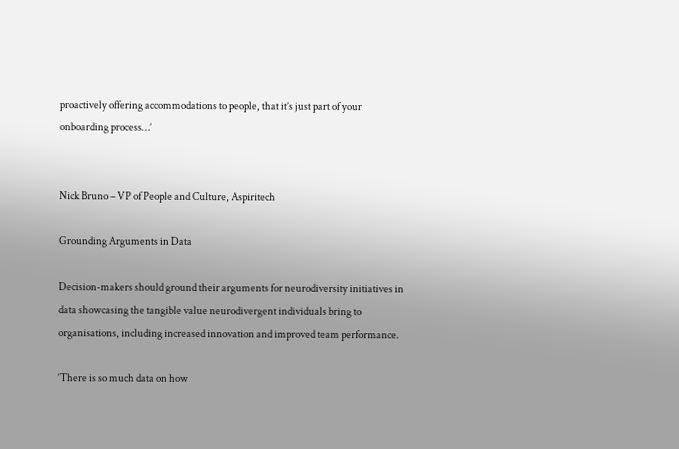proactively offering accommodations to people, that it’s just part of your onboarding process…’


Nick Bruno – VP of People and Culture, Aspiritech

Grounding Arguments in Data

Decision-makers should ground their arguments for neurodiversity initiatives in data showcasing the tangible value neurodivergent individuals bring to organisations, including increased innovation and improved team performance.

‘There is so much data on how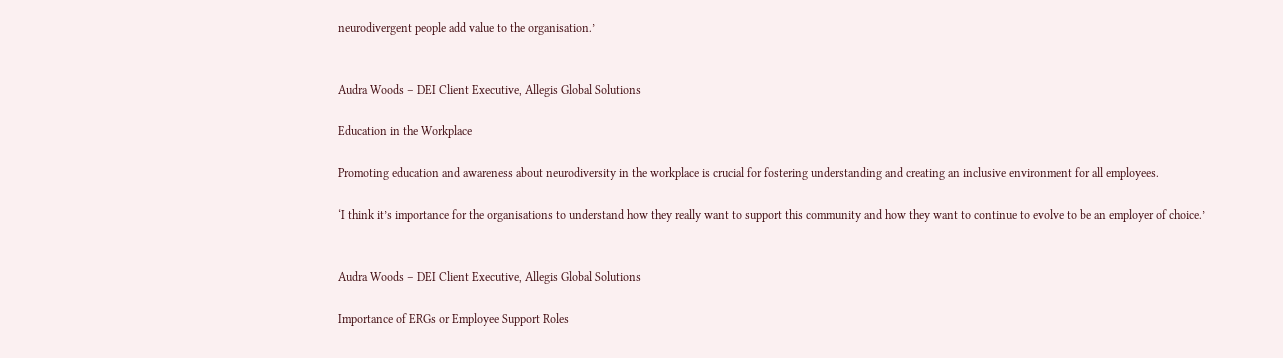neurodivergent people add value to the organisation.’


Audra Woods – DEI Client Executive, Allegis Global Solutions

Education in the Workplace

Promoting education and awareness about neurodiversity in the workplace is crucial for fostering understanding and creating an inclusive environment for all employees.

‘I think it’s importance for the organisations to understand how they really want to support this community and how they want to continue to evolve to be an employer of choice.’


Audra Woods – DEI Client Executive, Allegis Global Solutions

Importance of ERGs or Employee Support Roles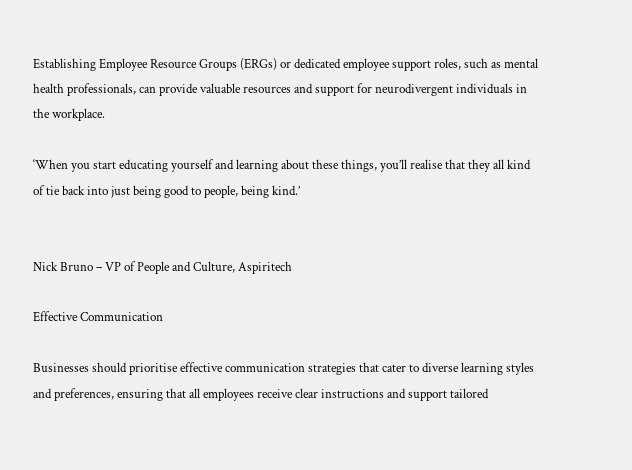Establishing Employee Resource Groups (ERGs) or dedicated employee support roles, such as mental health professionals, can provide valuable resources and support for neurodivergent individuals in the workplace.

‘When you start educating yourself and learning about these things, you’ll realise that they all kind of tie back into just being good to people, being kind.’


Nick Bruno – VP of People and Culture, Aspiritech

Effective Communication

Businesses should prioritise effective communication strategies that cater to diverse learning styles and preferences, ensuring that all employees receive clear instructions and support tailored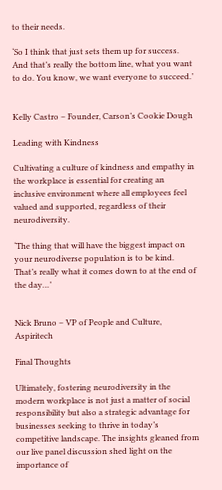to their needs.

‘So I think that just sets them up for success. And that’s really the bottom line, what you want to do. You know, we want everyone to succeed.’


Kelly Castro – Founder, Carson’s Cookie Dough

Leading with Kindness

Cultivating a culture of kindness and empathy in the workplace is essential for creating an inclusive environment where all employees feel valued and supported, regardless of their neurodiversity.

‘The thing that will have the biggest impact on your neurodiverse population is to be kind. That’s really what it comes down to at the end of the day…’


Nick Bruno – VP of People and Culture, Aspiritech

Final Thoughts

Ultimately, fostering neurodiversity in the modern workplace is not just a matter of social responsibility but also a strategic advantage for businesses seeking to thrive in today’s competitive landscape. The insights gleaned from our live panel discussion shed light on the importance of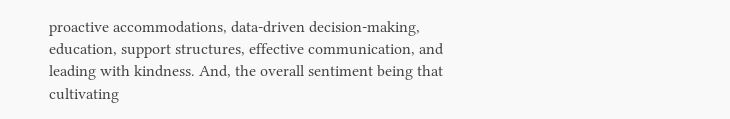proactive accommodations, data-driven decision-making, education, support structures, effective communication, and leading with kindness. And, the overall sentiment being that cultivating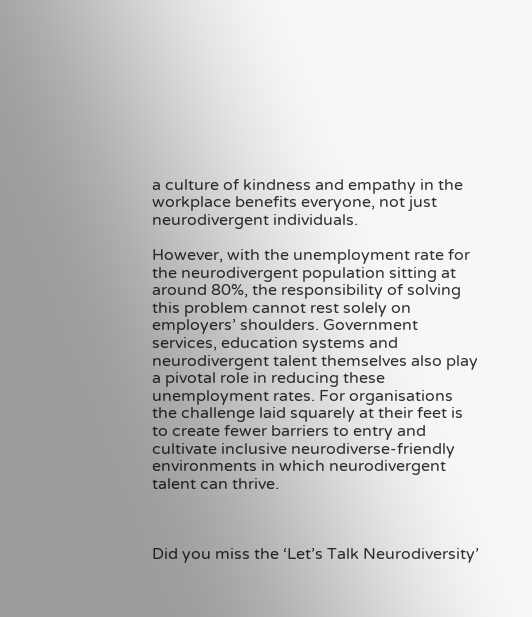a culture of kindness and empathy in the workplace benefits everyone, not just neurodivergent individuals.

However, with the unemployment rate for the neurodivergent population sitting at around 80%, the responsibility of solving this problem cannot rest solely on employers’ shoulders. Government services, education systems and neurodivergent talent themselves also play a pivotal role in reducing these unemployment rates. For organisations the challenge laid squarely at their feet is to create fewer barriers to entry and cultivate inclusive neurodiverse-friendly environments in which neurodivergent talent can thrive.



Did you miss the ‘Let’s Talk Neurodiversity’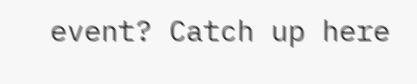event? Catch up here